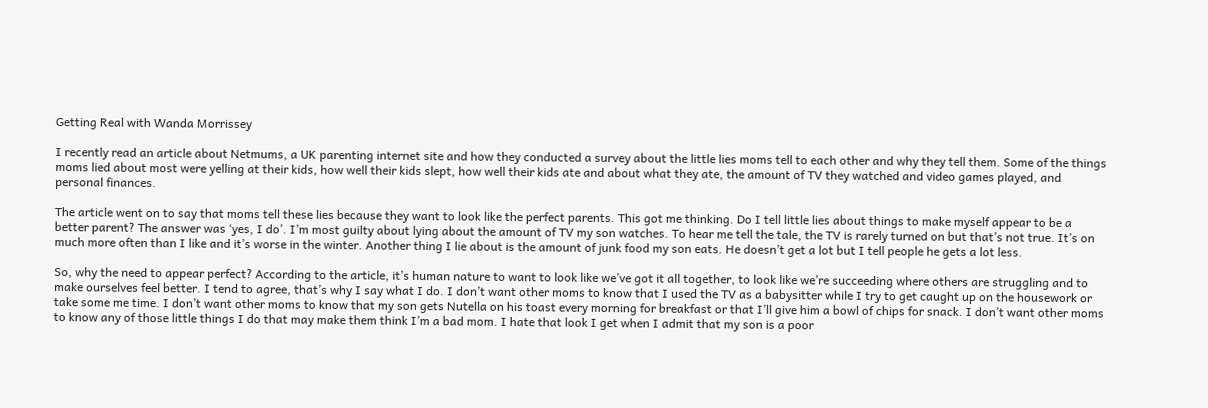Getting Real with Wanda Morrissey

I recently read an article about Netmums, a UK parenting internet site and how they conducted a survey about the little lies moms tell to each other and why they tell them. Some of the things moms lied about most were yelling at their kids, how well their kids slept, how well their kids ate and about what they ate, the amount of TV they watched and video games played, and personal finances.

The article went on to say that moms tell these lies because they want to look like the perfect parents. This got me thinking. Do I tell little lies about things to make myself appear to be a better parent? The answer was ‘yes, I do’. I’m most guilty about lying about the amount of TV my son watches. To hear me tell the tale, the TV is rarely turned on but that’s not true. It’s on much more often than I like and it’s worse in the winter. Another thing I lie about is the amount of junk food my son eats. He doesn’t get a lot but I tell people he gets a lot less.

So, why the need to appear perfect? According to the article, it’s human nature to want to look like we’ve got it all together, to look like we’re succeeding where others are struggling and to make ourselves feel better. I tend to agree, that’s why I say what I do. I don’t want other moms to know that I used the TV as a babysitter while I try to get caught up on the housework or take some me time. I don’t want other moms to know that my son gets Nutella on his toast every morning for breakfast or that I’ll give him a bowl of chips for snack. I don’t want other moms to know any of those little things I do that may make them think I’m a bad mom. I hate that look I get when I admit that my son is a poor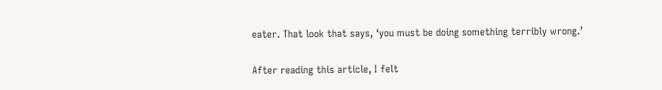eater. That look that says, ‘you must be doing something terribly wrong.’

After reading this article, I felt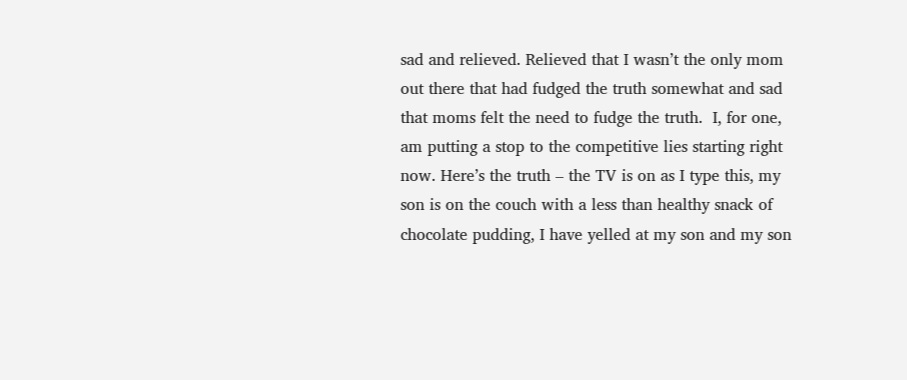sad and relieved. Relieved that I wasn’t the only mom out there that had fudged the truth somewhat and sad that moms felt the need to fudge the truth.  I, for one, am putting a stop to the competitive lies starting right now. Here’s the truth – the TV is on as I type this, my son is on the couch with a less than healthy snack of chocolate pudding, I have yelled at my son and my son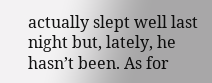actually slept well last night but, lately, he hasn’t been. As for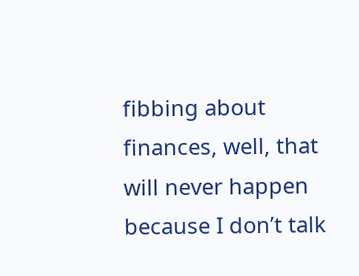fibbing about finances, well, that will never happen because I don’t talk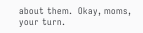about them.  Okay, moms, your turn.